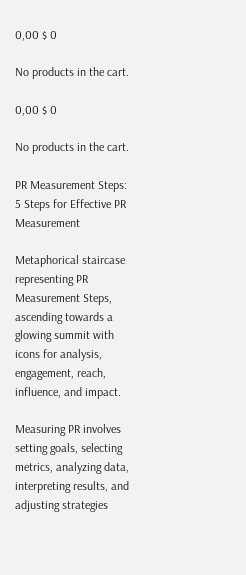0,00 $ 0

No products in the cart.

0,00 $ 0

No products in the cart.

PR Measurement Steps: 5 Steps for Effective PR Measurement

Metaphorical staircase representing PR Measurement Steps, ascending towards a glowing summit with icons for analysis, engagement, reach, influence, and impact.

Measuring PR involves setting goals, selecting metrics, analyzing data, interpreting results, and adjusting strategies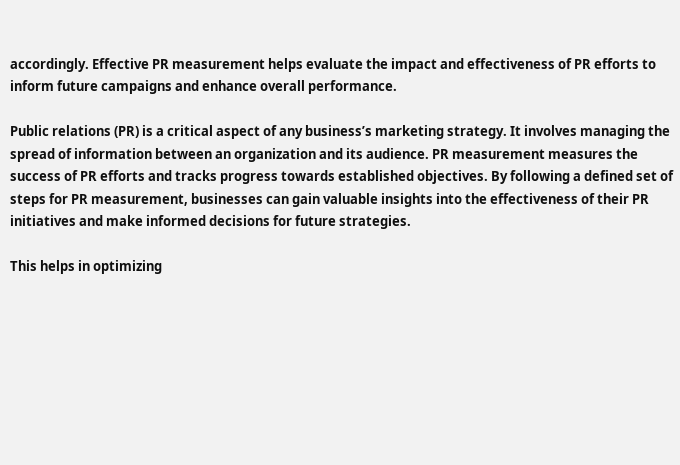accordingly. Effective PR measurement helps evaluate the impact and effectiveness of PR efforts to inform future campaigns and enhance overall performance.

Public relations (PR) is a critical aspect of any business’s marketing strategy. It involves managing the spread of information between an organization and its audience. PR measurement measures the success of PR efforts and tracks progress towards established objectives. By following a defined set of steps for PR measurement, businesses can gain valuable insights into the effectiveness of their PR initiatives and make informed decisions for future strategies.

This helps in optimizing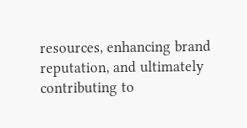resources, enhancing brand reputation, and ultimately contributing to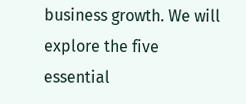business growth. We will explore the five essential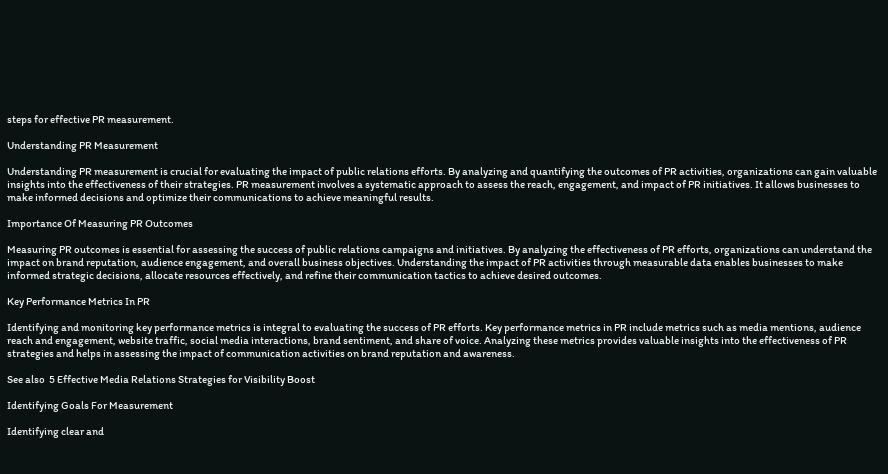steps for effective PR measurement.

Understanding PR Measurement

Understanding PR measurement is crucial for evaluating the impact of public relations efforts. By analyzing and quantifying the outcomes of PR activities, organizations can gain valuable insights into the effectiveness of their strategies. PR measurement involves a systematic approach to assess the reach, engagement, and impact of PR initiatives. It allows businesses to make informed decisions and optimize their communications to achieve meaningful results.

Importance Of Measuring PR Outcomes

Measuring PR outcomes is essential for assessing the success of public relations campaigns and initiatives. By analyzing the effectiveness of PR efforts, organizations can understand the impact on brand reputation, audience engagement, and overall business objectives. Understanding the impact of PR activities through measurable data enables businesses to make informed strategic decisions, allocate resources effectively, and refine their communication tactics to achieve desired outcomes.

Key Performance Metrics In PR

Identifying and monitoring key performance metrics is integral to evaluating the success of PR efforts. Key performance metrics in PR include metrics such as media mentions, audience reach and engagement, website traffic, social media interactions, brand sentiment, and share of voice. Analyzing these metrics provides valuable insights into the effectiveness of PR strategies and helps in assessing the impact of communication activities on brand reputation and awareness.

See also  5 Effective Media Relations Strategies for Visibility Boost

Identifying Goals For Measurement

Identifying clear and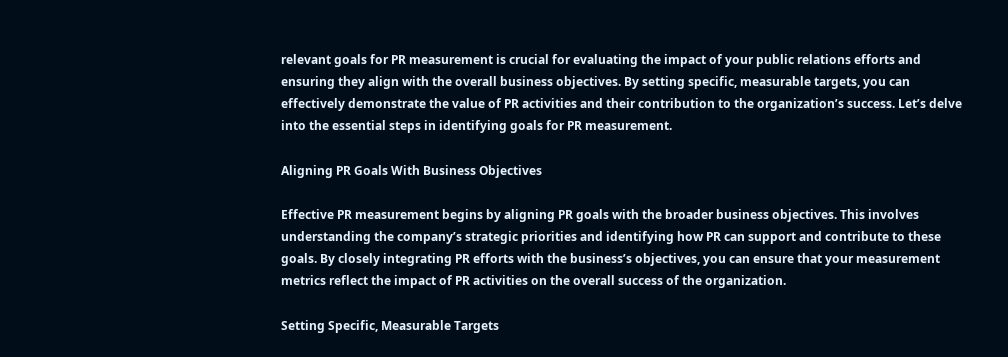relevant goals for PR measurement is crucial for evaluating the impact of your public relations efforts and ensuring they align with the overall business objectives. By setting specific, measurable targets, you can effectively demonstrate the value of PR activities and their contribution to the organization’s success. Let’s delve into the essential steps in identifying goals for PR measurement.

Aligning PR Goals With Business Objectives

Effective PR measurement begins by aligning PR goals with the broader business objectives. This involves understanding the company’s strategic priorities and identifying how PR can support and contribute to these goals. By closely integrating PR efforts with the business’s objectives, you can ensure that your measurement metrics reflect the impact of PR activities on the overall success of the organization.

Setting Specific, Measurable Targets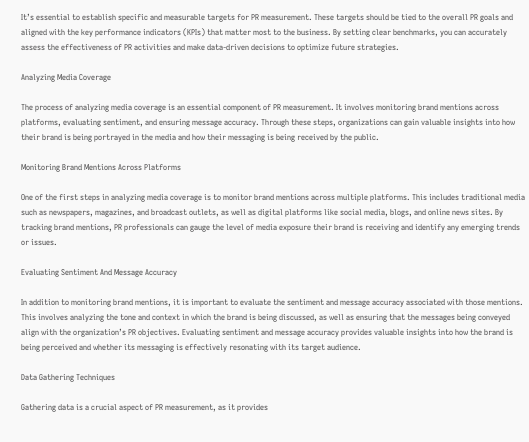It’s essential to establish specific and measurable targets for PR measurement. These targets should be tied to the overall PR goals and aligned with the key performance indicators (KPIs) that matter most to the business. By setting clear benchmarks, you can accurately assess the effectiveness of PR activities and make data-driven decisions to optimize future strategies.

Analyzing Media Coverage

The process of analyzing media coverage is an essential component of PR measurement. It involves monitoring brand mentions across platforms, evaluating sentiment, and ensuring message accuracy. Through these steps, organizations can gain valuable insights into how their brand is being portrayed in the media and how their messaging is being received by the public.

Monitoring Brand Mentions Across Platforms

One of the first steps in analyzing media coverage is to monitor brand mentions across multiple platforms. This includes traditional media such as newspapers, magazines, and broadcast outlets, as well as digital platforms like social media, blogs, and online news sites. By tracking brand mentions, PR professionals can gauge the level of media exposure their brand is receiving and identify any emerging trends or issues.

Evaluating Sentiment And Message Accuracy

In addition to monitoring brand mentions, it is important to evaluate the sentiment and message accuracy associated with those mentions. This involves analyzing the tone and context in which the brand is being discussed, as well as ensuring that the messages being conveyed align with the organization’s PR objectives. Evaluating sentiment and message accuracy provides valuable insights into how the brand is being perceived and whether its messaging is effectively resonating with its target audience.

Data Gathering Techniques

Gathering data is a crucial aspect of PR measurement, as it provides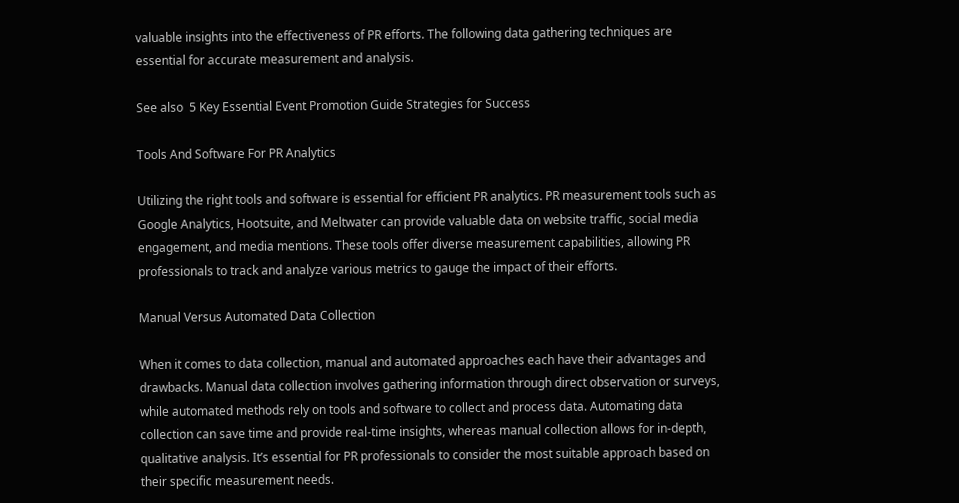valuable insights into the effectiveness of PR efforts. The following data gathering techniques are essential for accurate measurement and analysis.

See also  5 Key Essential Event Promotion Guide Strategies for Success

Tools And Software For PR Analytics

Utilizing the right tools and software is essential for efficient PR analytics. PR measurement tools such as Google Analytics, Hootsuite, and Meltwater can provide valuable data on website traffic, social media engagement, and media mentions. These tools offer diverse measurement capabilities, allowing PR professionals to track and analyze various metrics to gauge the impact of their efforts.

Manual Versus Automated Data Collection

When it comes to data collection, manual and automated approaches each have their advantages and drawbacks. Manual data collection involves gathering information through direct observation or surveys, while automated methods rely on tools and software to collect and process data. Automating data collection can save time and provide real-time insights, whereas manual collection allows for in-depth, qualitative analysis. It’s essential for PR professionals to consider the most suitable approach based on their specific measurement needs.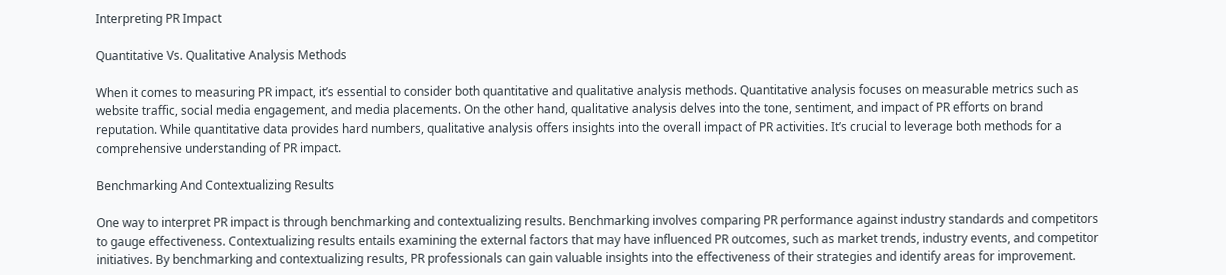Interpreting PR Impact

Quantitative Vs. Qualitative Analysis Methods

When it comes to measuring PR impact, it’s essential to consider both quantitative and qualitative analysis methods. Quantitative analysis focuses on measurable metrics such as website traffic, social media engagement, and media placements. On the other hand, qualitative analysis delves into the tone, sentiment, and impact of PR efforts on brand reputation. While quantitative data provides hard numbers, qualitative analysis offers insights into the overall impact of PR activities. It’s crucial to leverage both methods for a comprehensive understanding of PR impact.

Benchmarking And Contextualizing Results

One way to interpret PR impact is through benchmarking and contextualizing results. Benchmarking involves comparing PR performance against industry standards and competitors to gauge effectiveness. Contextualizing results entails examining the external factors that may have influenced PR outcomes, such as market trends, industry events, and competitor initiatives. By benchmarking and contextualizing results, PR professionals can gain valuable insights into the effectiveness of their strategies and identify areas for improvement.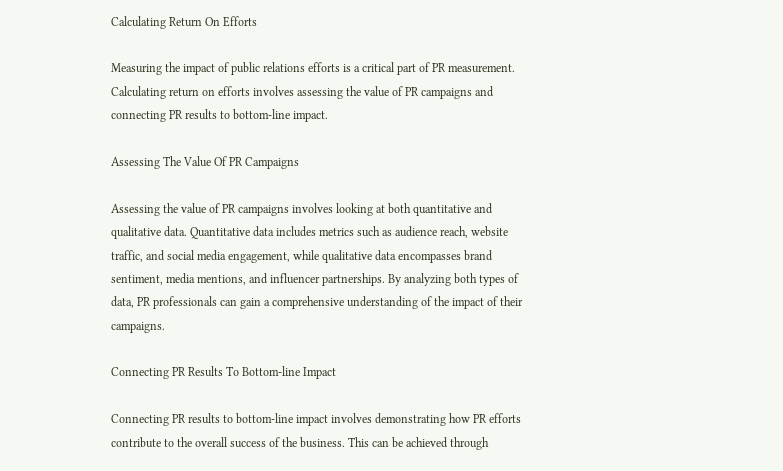Calculating Return On Efforts

Measuring the impact of public relations efforts is a critical part of PR measurement. Calculating return on efforts involves assessing the value of PR campaigns and connecting PR results to bottom-line impact.

Assessing The Value Of PR Campaigns

Assessing the value of PR campaigns involves looking at both quantitative and qualitative data. Quantitative data includes metrics such as audience reach, website traffic, and social media engagement, while qualitative data encompasses brand sentiment, media mentions, and influencer partnerships. By analyzing both types of data, PR professionals can gain a comprehensive understanding of the impact of their campaigns.

Connecting PR Results To Bottom-line Impact

Connecting PR results to bottom-line impact involves demonstrating how PR efforts contribute to the overall success of the business. This can be achieved through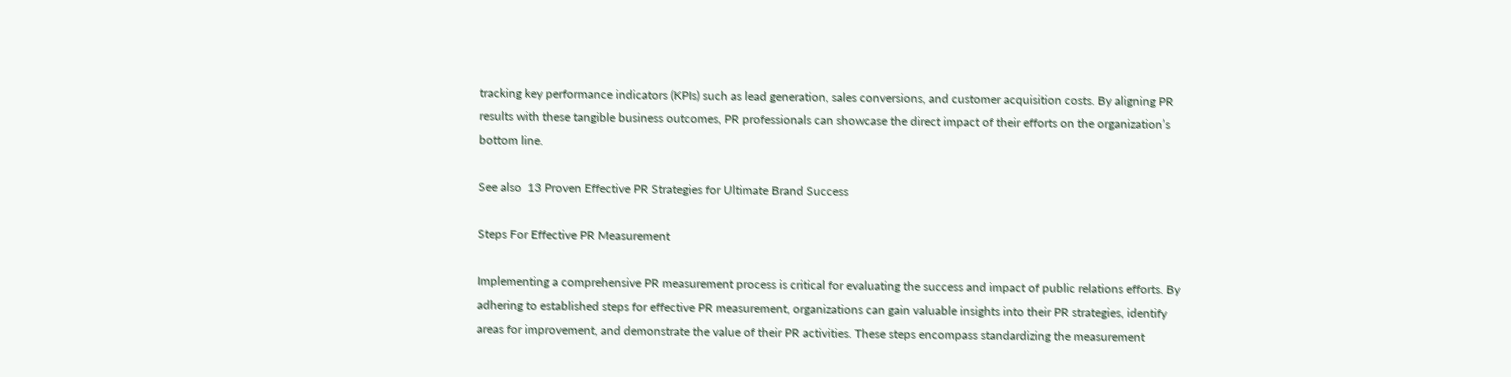tracking key performance indicators (KPIs) such as lead generation, sales conversions, and customer acquisition costs. By aligning PR results with these tangible business outcomes, PR professionals can showcase the direct impact of their efforts on the organization’s bottom line.

See also  13 Proven Effective PR Strategies for Ultimate Brand Success

Steps For Effective PR Measurement

Implementing a comprehensive PR measurement process is critical for evaluating the success and impact of public relations efforts. By adhering to established steps for effective PR measurement, organizations can gain valuable insights into their PR strategies, identify areas for improvement, and demonstrate the value of their PR activities. These steps encompass standardizing the measurement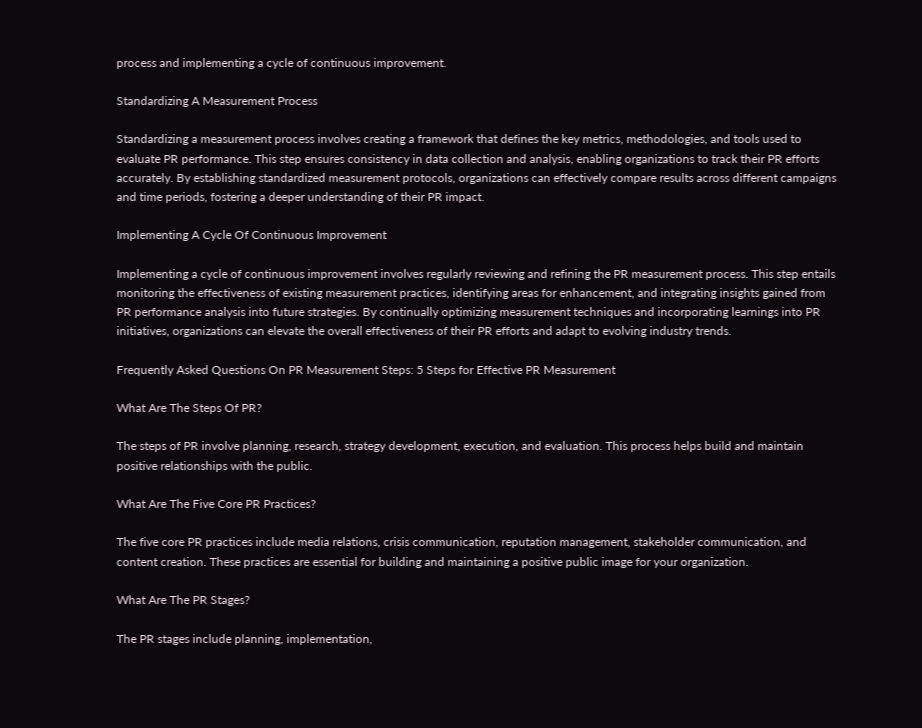process and implementing a cycle of continuous improvement.

Standardizing A Measurement Process

Standardizing a measurement process involves creating a framework that defines the key metrics, methodologies, and tools used to evaluate PR performance. This step ensures consistency in data collection and analysis, enabling organizations to track their PR efforts accurately. By establishing standardized measurement protocols, organizations can effectively compare results across different campaigns and time periods, fostering a deeper understanding of their PR impact.

Implementing A Cycle Of Continuous Improvement

Implementing a cycle of continuous improvement involves regularly reviewing and refining the PR measurement process. This step entails monitoring the effectiveness of existing measurement practices, identifying areas for enhancement, and integrating insights gained from PR performance analysis into future strategies. By continually optimizing measurement techniques and incorporating learnings into PR initiatives, organizations can elevate the overall effectiveness of their PR efforts and adapt to evolving industry trends.

Frequently Asked Questions On PR Measurement Steps: 5 Steps for Effective PR Measurement

What Are The Steps Of PR?

The steps of PR involve planning, research, strategy development, execution, and evaluation. This process helps build and maintain positive relationships with the public.

What Are The Five Core PR Practices?

The five core PR practices include media relations, crisis communication, reputation management, stakeholder communication, and content creation. These practices are essential for building and maintaining a positive public image for your organization.

What Are The PR Stages?

The PR stages include planning, implementation,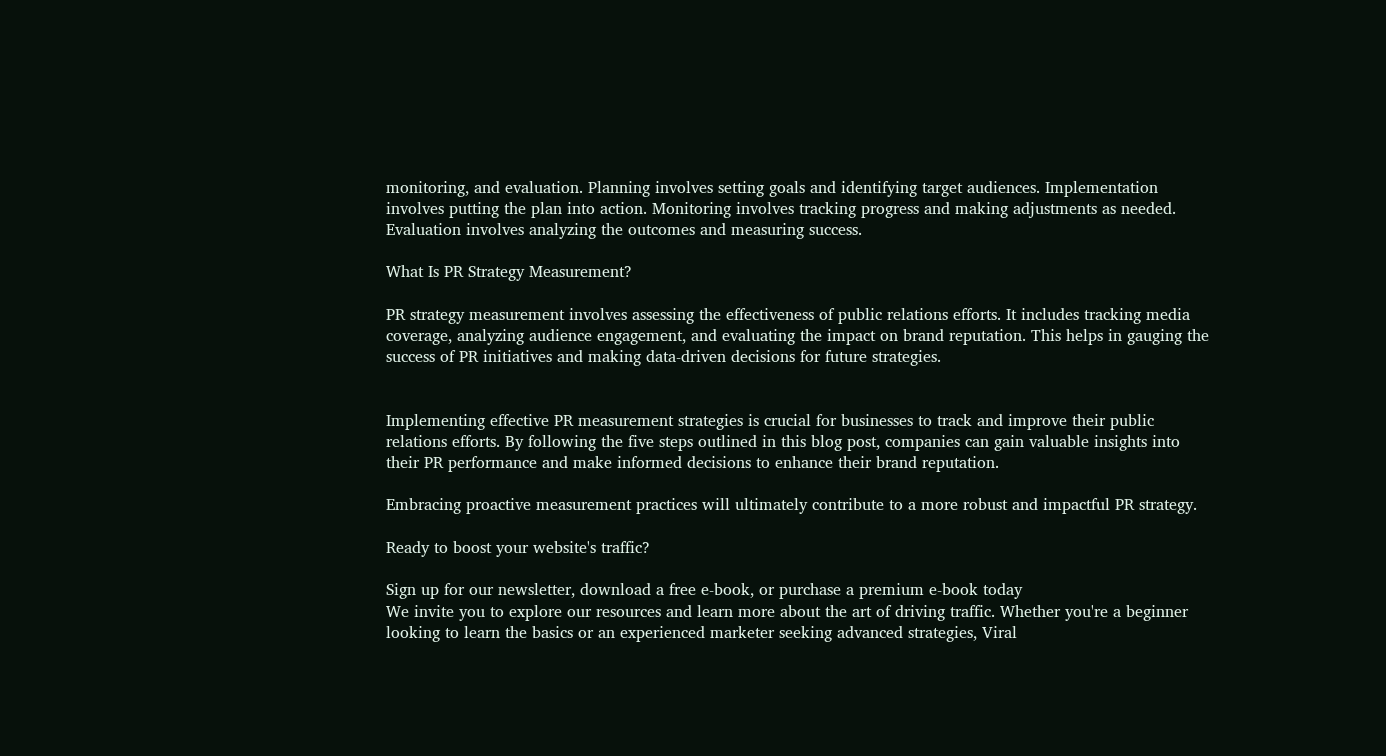monitoring, and evaluation. Planning involves setting goals and identifying target audiences. Implementation involves putting the plan into action. Monitoring involves tracking progress and making adjustments as needed. Evaluation involves analyzing the outcomes and measuring success.

What Is PR Strategy Measurement?

PR strategy measurement involves assessing the effectiveness of public relations efforts. It includes tracking media coverage, analyzing audience engagement, and evaluating the impact on brand reputation. This helps in gauging the success of PR initiatives and making data-driven decisions for future strategies.


Implementing effective PR measurement strategies is crucial for businesses to track and improve their public relations efforts. By following the five steps outlined in this blog post, companies can gain valuable insights into their PR performance and make informed decisions to enhance their brand reputation.

Embracing proactive measurement practices will ultimately contribute to a more robust and impactful PR strategy.

Ready to boost your website's traffic?

Sign up for our newsletter, download a free e-book, or purchase a premium e-book today
We invite you to explore our resources and learn more about the art of driving traffic. Whether you're a beginner looking to learn the basics or an experienced marketer seeking advanced strategies, Viral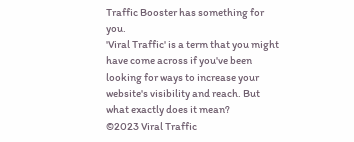Traffic Booster has something for you.
'Viral Traffic' is a term that you might have come across if you've been looking for ways to increase your website's visibility and reach. But what exactly does it mean?
©2023 Viral Traffic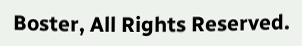Boster, All Rights Reserved.